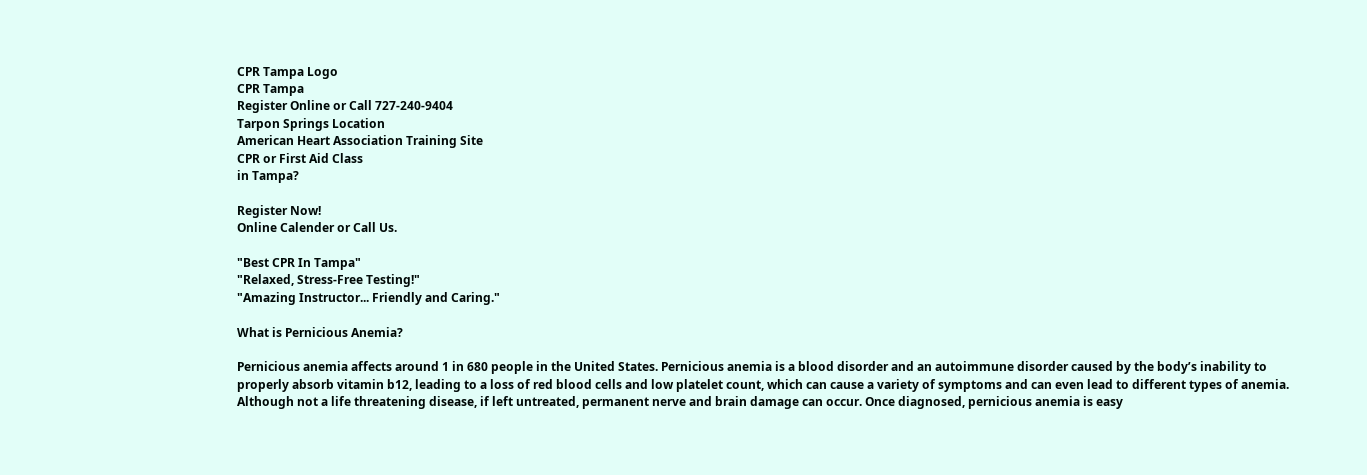CPR Tampa Logo
CPR Tampa
Register Online or Call 727-240-9404
Tarpon Springs Location
American Heart Association Training Site
CPR or First Aid Class
in Tampa?

Register Now!
Online Calender or Call Us.

"Best CPR In Tampa"
"Relaxed, Stress-Free Testing!"
"Amazing Instructor... Friendly and Caring."

What is Pernicious Anemia?

Pernicious anemia affects around 1 in 680 people in the United States. Pernicious anemia is a blood disorder and an autoimmune disorder caused by the body’s inability to properly absorb vitamin b12, leading to a loss of red blood cells and low platelet count, which can cause a variety of symptoms and can even lead to different types of anemia.  Although not a life threatening disease, if left untreated, permanent nerve and brain damage can occur. Once diagnosed, pernicious anemia is easy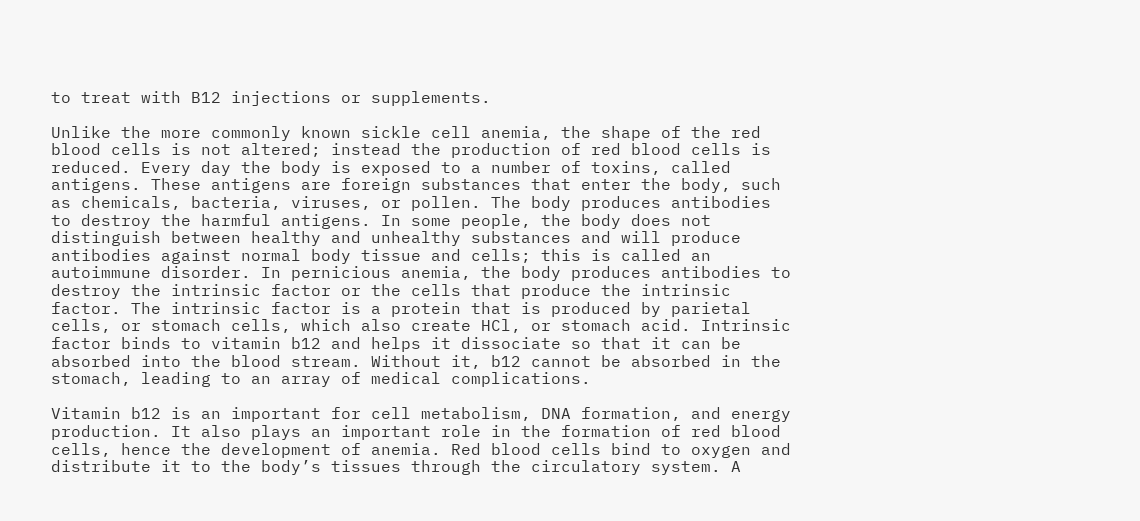to treat with B12 injections or supplements.

Unlike the more commonly known sickle cell anemia, the shape of the red blood cells is not altered; instead the production of red blood cells is reduced. Every day the body is exposed to a number of toxins, called antigens. These antigens are foreign substances that enter the body, such as chemicals, bacteria, viruses, or pollen. The body produces antibodies to destroy the harmful antigens. In some people, the body does not distinguish between healthy and unhealthy substances and will produce antibodies against normal body tissue and cells; this is called an autoimmune disorder. In pernicious anemia, the body produces antibodies to destroy the intrinsic factor or the cells that produce the intrinsic factor. The intrinsic factor is a protein that is produced by parietal cells, or stomach cells, which also create HCl, or stomach acid. Intrinsic factor binds to vitamin b12 and helps it dissociate so that it can be absorbed into the blood stream. Without it, b12 cannot be absorbed in the stomach, leading to an array of medical complications.

Vitamin b12 is an important for cell metabolism, DNA formation, and energy production. It also plays an important role in the formation of red blood cells, hence the development of anemia. Red blood cells bind to oxygen and distribute it to the body’s tissues through the circulatory system. A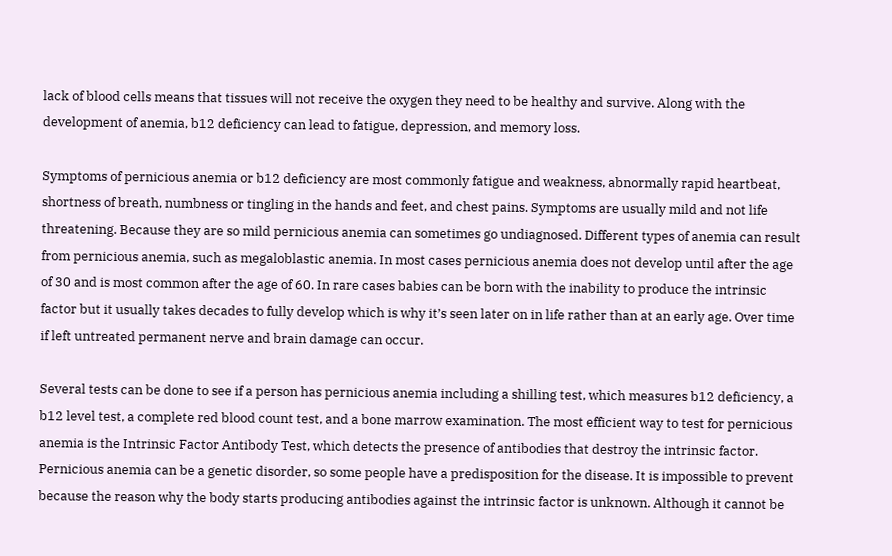lack of blood cells means that tissues will not receive the oxygen they need to be healthy and survive. Along with the development of anemia, b12 deficiency can lead to fatigue, depression, and memory loss.

Symptoms of pernicious anemia or b12 deficiency are most commonly fatigue and weakness, abnormally rapid heartbeat, shortness of breath, numbness or tingling in the hands and feet, and chest pains. Symptoms are usually mild and not life threatening. Because they are so mild pernicious anemia can sometimes go undiagnosed. Different types of anemia can result from pernicious anemia, such as megaloblastic anemia. In most cases pernicious anemia does not develop until after the age of 30 and is most common after the age of 60. In rare cases babies can be born with the inability to produce the intrinsic factor but it usually takes decades to fully develop which is why it’s seen later on in life rather than at an early age. Over time if left untreated permanent nerve and brain damage can occur.

Several tests can be done to see if a person has pernicious anemia including a shilling test, which measures b12 deficiency, a b12 level test, a complete red blood count test, and a bone marrow examination. The most efficient way to test for pernicious anemia is the Intrinsic Factor Antibody Test, which detects the presence of antibodies that destroy the intrinsic factor. Pernicious anemia can be a genetic disorder, so some people have a predisposition for the disease. It is impossible to prevent because the reason why the body starts producing antibodies against the intrinsic factor is unknown. Although it cannot be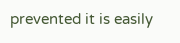prevented it is easily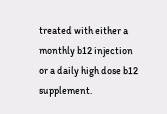treated with either a monthly b12 injection or a daily high dose b12 supplement.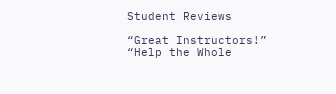Student Reviews

“Great Instructors!”
“Help the Whole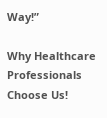Way!”

Why Healthcare Professionals Choose Us!